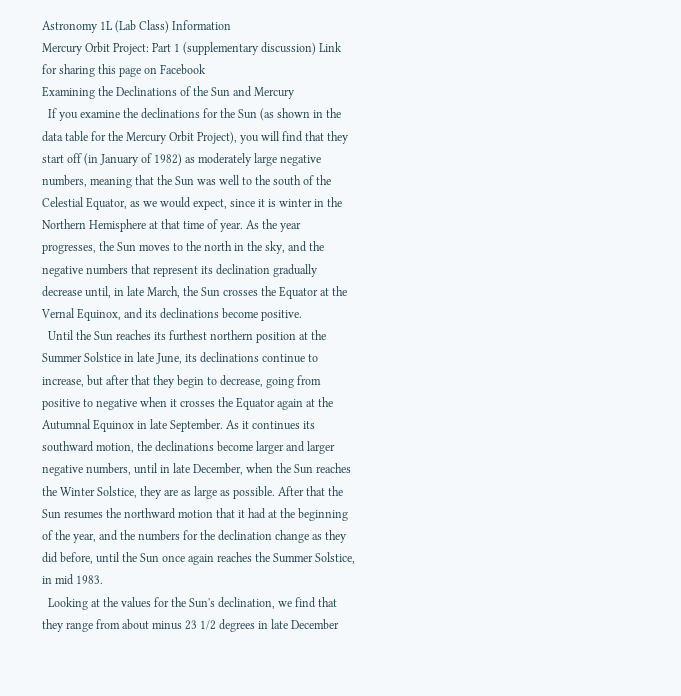Astronomy 1L (Lab Class) Information
Mercury Orbit Project: Part 1 (supplementary discussion) Link for sharing this page on Facebook
Examining the Declinations of the Sun and Mercury
  If you examine the declinations for the Sun (as shown in the data table for the Mercury Orbit Project), you will find that they start off (in January of 1982) as moderately large negative numbers, meaning that the Sun was well to the south of the Celestial Equator, as we would expect, since it is winter in the Northern Hemisphere at that time of year. As the year progresses, the Sun moves to the north in the sky, and the negative numbers that represent its declination gradually decrease until, in late March, the Sun crosses the Equator at the Vernal Equinox, and its declinations become positive.
  Until the Sun reaches its furthest northern position at the Summer Solstice in late June, its declinations continue to increase, but after that they begin to decrease, going from positive to negative when it crosses the Equator again at the Autumnal Equinox in late September. As it continues its southward motion, the declinations become larger and larger negative numbers, until in late December, when the Sun reaches the Winter Solstice, they are as large as possible. After that the Sun resumes the northward motion that it had at the beginning of the year, and the numbers for the declination change as they did before, until the Sun once again reaches the Summer Solstice, in mid 1983.
  Looking at the values for the Sun's declination, we find that they range from about minus 23 1/2 degrees in late December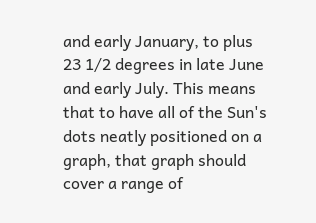and early January, to plus 23 1/2 degrees in late June and early July. This means that to have all of the Sun's dots neatly positioned on a graph, that graph should cover a range of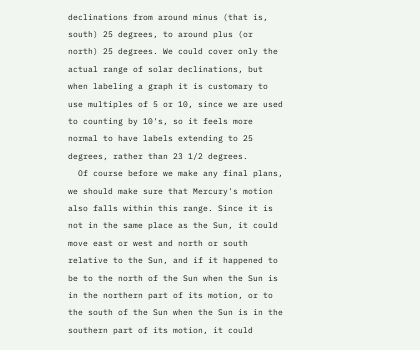declinations from around minus (that is, south) 25 degrees, to around plus (or north) 25 degrees. We could cover only the actual range of solar declinations, but when labeling a graph it is customary to use multiples of 5 or 10, since we are used to counting by 10's, so it feels more normal to have labels extending to 25 degrees, rather than 23 1/2 degrees.
  Of course before we make any final plans, we should make sure that Mercury's motion also falls within this range. Since it is not in the same place as the Sun, it could move east or west and north or south relative to the Sun, and if it happened to be to the north of the Sun when the Sun is in the northern part of its motion, or to the south of the Sun when the Sun is in the southern part of its motion, it could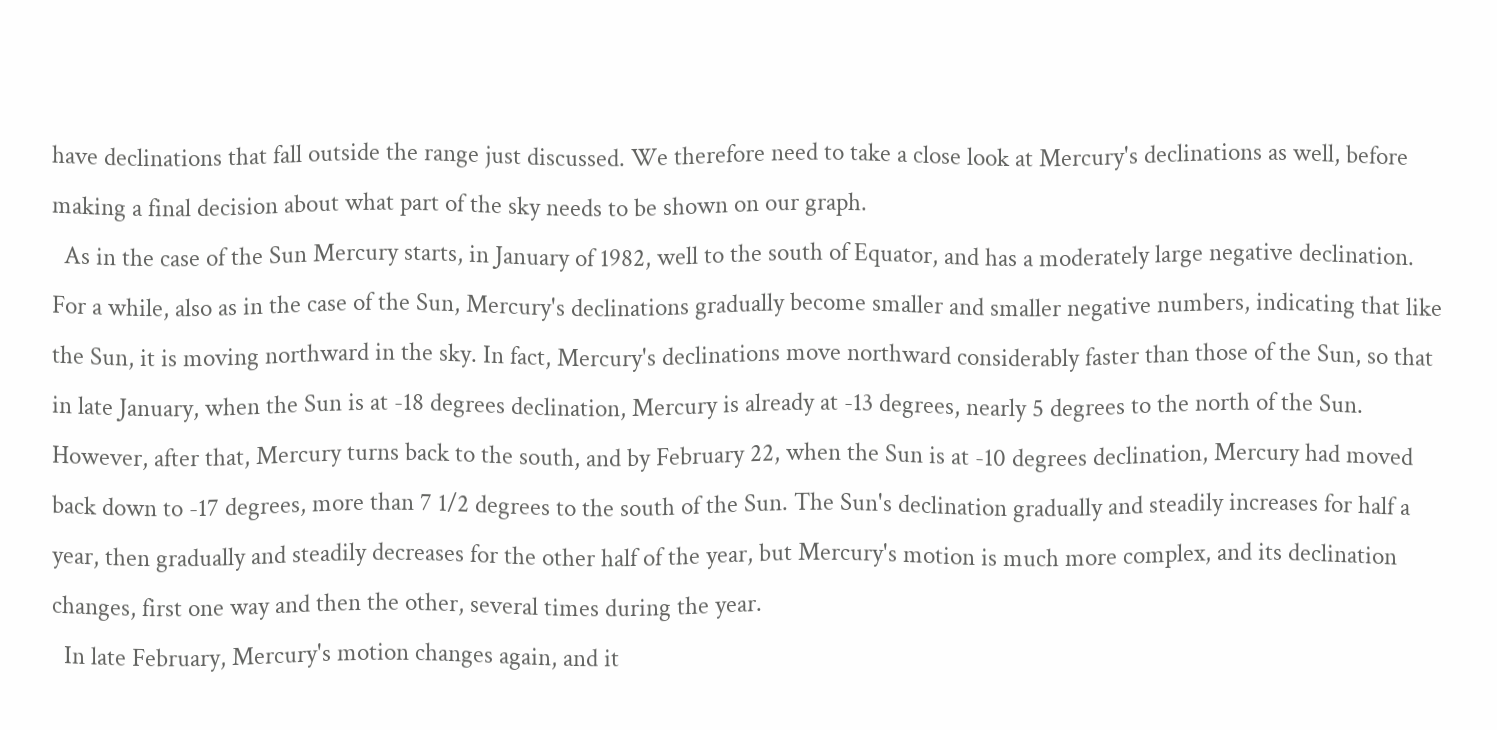have declinations that fall outside the range just discussed. We therefore need to take a close look at Mercury's declinations as well, before making a final decision about what part of the sky needs to be shown on our graph.
  As in the case of the Sun Mercury starts, in January of 1982, well to the south of Equator, and has a moderately large negative declination. For a while, also as in the case of the Sun, Mercury's declinations gradually become smaller and smaller negative numbers, indicating that like the Sun, it is moving northward in the sky. In fact, Mercury's declinations move northward considerably faster than those of the Sun, so that in late January, when the Sun is at -18 degrees declination, Mercury is already at -13 degrees, nearly 5 degrees to the north of the Sun. However, after that, Mercury turns back to the south, and by February 22, when the Sun is at -10 degrees declination, Mercury had moved back down to -17 degrees, more than 7 1/2 degrees to the south of the Sun. The Sun's declination gradually and steadily increases for half a year, then gradually and steadily decreases for the other half of the year, but Mercury's motion is much more complex, and its declination changes, first one way and then the other, several times during the year.
  In late February, Mercury's motion changes again, and it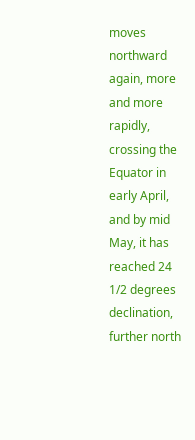moves northward again, more and more rapidly, crossing the Equator in early April, and by mid May, it has reached 24 1/2 degrees declination, further north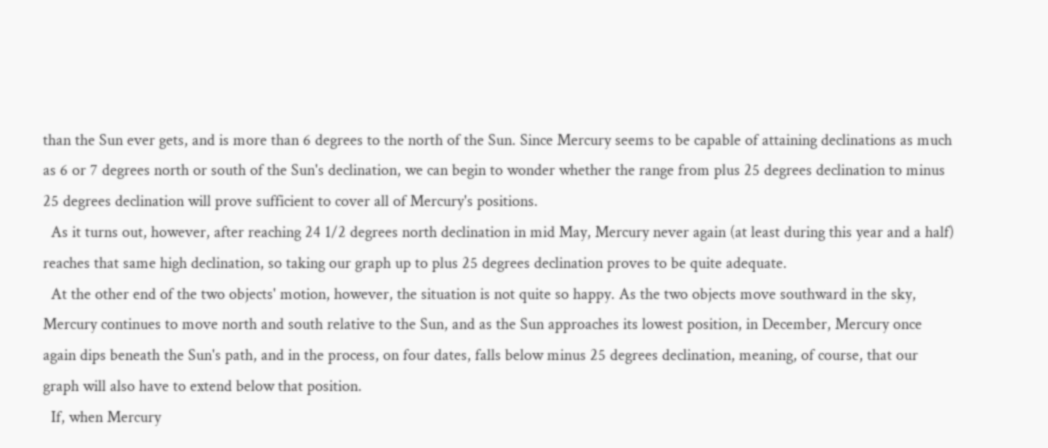than the Sun ever gets, and is more than 6 degrees to the north of the Sun. Since Mercury seems to be capable of attaining declinations as much as 6 or 7 degrees north or south of the Sun's declination, we can begin to wonder whether the range from plus 25 degrees declination to minus 25 degrees declination will prove sufficient to cover all of Mercury's positions.
  As it turns out, however, after reaching 24 1/2 degrees north declination in mid May, Mercury never again (at least during this year and a half) reaches that same high declination, so taking our graph up to plus 25 degrees declination proves to be quite adequate.
  At the other end of the two objects' motion, however, the situation is not quite so happy. As the two objects move southward in the sky, Mercury continues to move north and south relative to the Sun, and as the Sun approaches its lowest position, in December, Mercury once again dips beneath the Sun's path, and in the process, on four dates, falls below minus 25 degrees declination, meaning, of course, that our graph will also have to extend below that position.
  If, when Mercury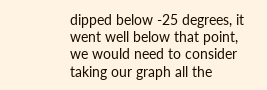dipped below -25 degrees, it went well below that point, we would need to consider taking our graph all the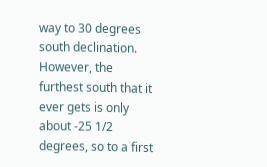way to 30 degrees south declination. However, the furthest south that it ever gets is only about -25 1/2 degrees, so to a first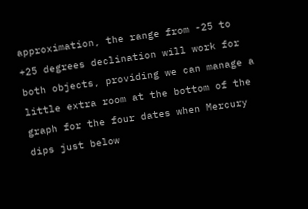approximation, the range from -25 to +25 degrees declination will work for both objects, providing we can manage a little extra room at the bottom of the graph for the four dates when Mercury dips just below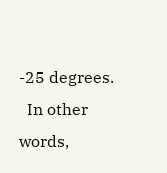-25 degrees.
  In other words,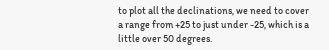to plot all the declinations, we need to cover a range from +25 to just under -25, which is a little over 50 degrees.